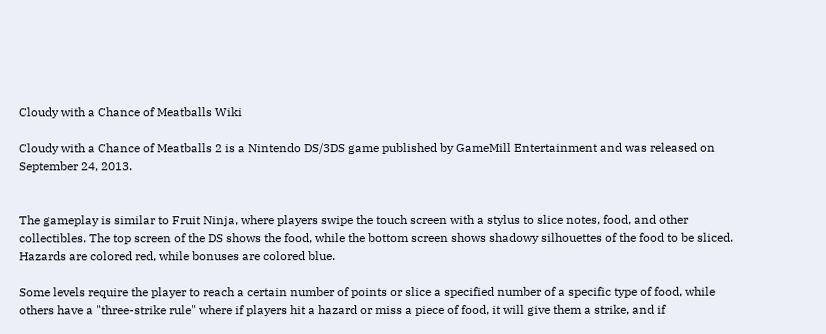Cloudy with a Chance of Meatballs Wiki

Cloudy with a Chance of Meatballs 2 is a Nintendo DS/3DS game published by GameMill Entertainment and was released on September 24, 2013.


The gameplay is similar to Fruit Ninja, where players swipe the touch screen with a stylus to slice notes, food, and other collectibles. The top screen of the DS shows the food, while the bottom screen shows shadowy silhouettes of the food to be sliced. Hazards are colored red, while bonuses are colored blue.

Some levels require the player to reach a certain number of points or slice a specified number of a specific type of food, while others have a "three-strike rule" where if players hit a hazard or miss a piece of food, it will give them a strike, and if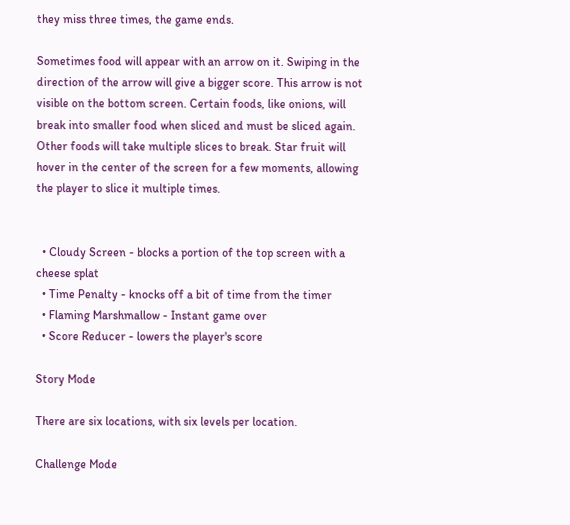they miss three times, the game ends.

Sometimes food will appear with an arrow on it. Swiping in the direction of the arrow will give a bigger score. This arrow is not visible on the bottom screen. Certain foods, like onions, will break into smaller food when sliced and must be sliced again. Other foods will take multiple slices to break. Star fruit will hover in the center of the screen for a few moments, allowing the player to slice it multiple times.


  • Cloudy Screen - blocks a portion of the top screen with a cheese splat
  • Time Penalty - knocks off a bit of time from the timer
  • Flaming Marshmallow - Instant game over
  • Score Reducer - lowers the player's score

Story Mode

There are six locations, with six levels per location.

Challenge Mode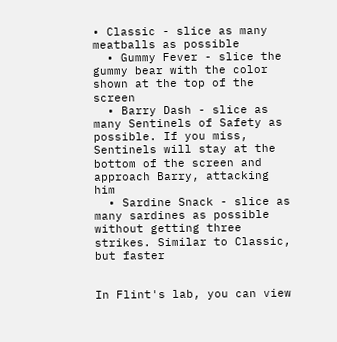• Classic - slice as many meatballs as possible
  • Gummy Fever - slice the gummy bear with the color shown at the top of the screen
  • Barry Dash - slice as many Sentinels of Safety as possible. If you miss, Sentinels will stay at the bottom of the screen and approach Barry, attacking him
  • Sardine Snack - slice as many sardines as possible without getting three strikes. Similar to Classic, but faster


In Flint's lab, you can view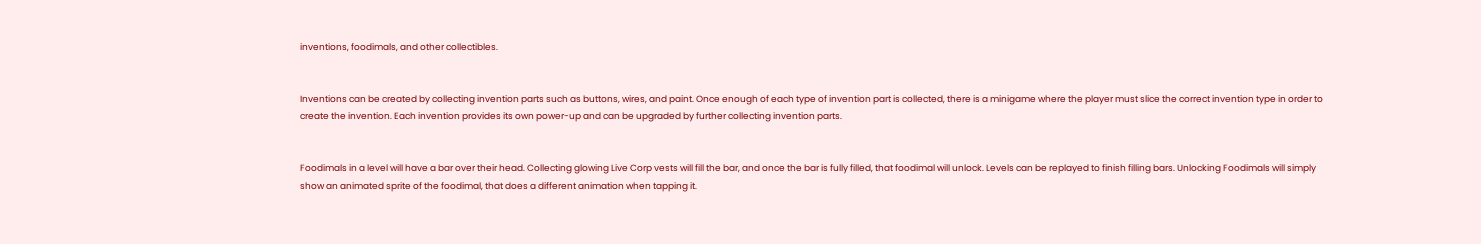inventions, foodimals, and other collectibles.


Inventions can be created by collecting invention parts such as buttons, wires, and paint. Once enough of each type of invention part is collected, there is a minigame where the player must slice the correct invention type in order to create the invention. Each invention provides its own power-up and can be upgraded by further collecting invention parts.


Foodimals in a level will have a bar over their head. Collecting glowing Live Corp vests will fill the bar, and once the bar is fully filled, that foodimal will unlock. Levels can be replayed to finish filling bars. Unlocking Foodimals will simply show an animated sprite of the foodimal, that does a different animation when tapping it.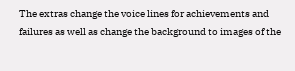The extras change the voice lines for achievements and failures as well as change the background to images of the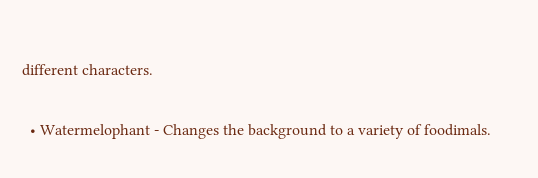different characters.

  • Watermelophant - Changes the background to a variety of foodimals.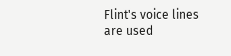Flint's voice lines are used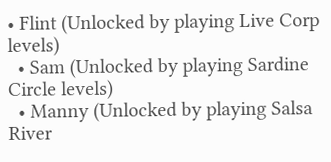• Flint (Unlocked by playing Live Corp levels)
  • Sam (Unlocked by playing Sardine Circle levels)
  • Manny (Unlocked by playing Salsa River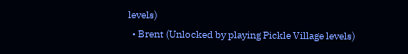levels)
  • Brent (Unlocked by playing Pickle Village levels)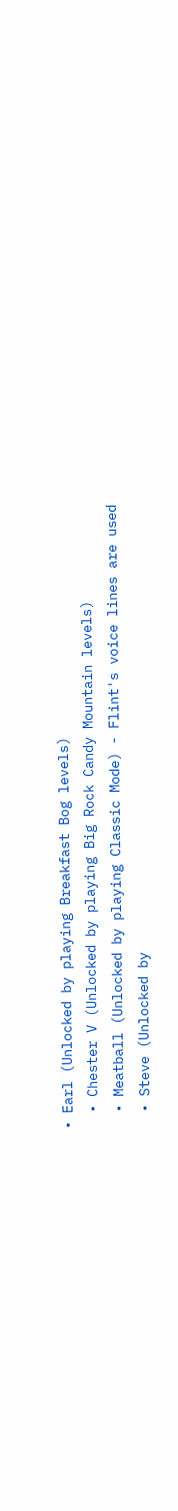• Earl (Unlocked by playing Breakfast Bog levels)
  • Chester V (Unlocked by playing Big Rock Candy Mountain levels)
  • Meatball (Unlocked by playing Classic Mode) - Flint's voice lines are used
  • Steve (Unlocked by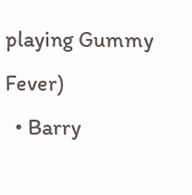playing Gummy Fever)
  • Barry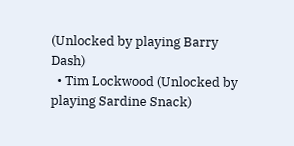(Unlocked by playing Barry Dash)
  • Tim Lockwood (Unlocked by playing Sardine Snack)